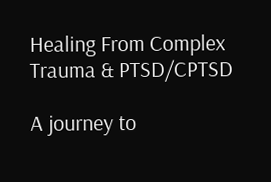Healing From Complex Trauma & PTSD/CPTSD

A journey to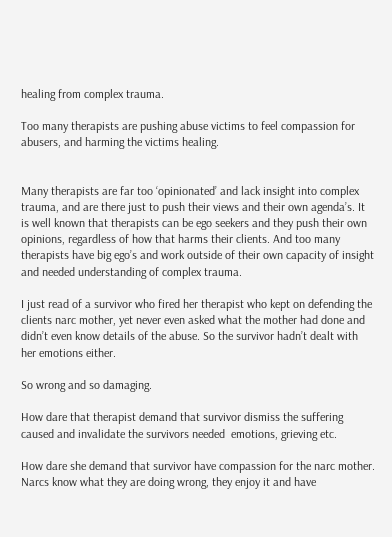healing from complex trauma.

Too many therapists are pushing abuse victims to feel compassion for abusers, and harming the victims healing.


Many therapists are far too ‘opinionated’ and lack insight into complex trauma, and are there just to push their views and their own agenda’s. It is well known that therapists can be ego seekers and they push their own opinions, regardless of how that harms their clients. And too many therapists have big ego’s and work outside of their own capacity of insight and needed understanding of complex trauma.

I just read of a survivor who fired her therapist who kept on defending the clients narc mother, yet never even asked what the mother had done and didn’t even know details of the abuse. So the survivor hadn’t dealt with her emotions either.

So wrong and so damaging.

How dare that therapist demand that survivor dismiss the suffering caused and invalidate the survivors needed  emotions, grieving etc.

How dare she demand that survivor have compassion for the narc mother. Narcs know what they are doing wrong, they enjoy it and have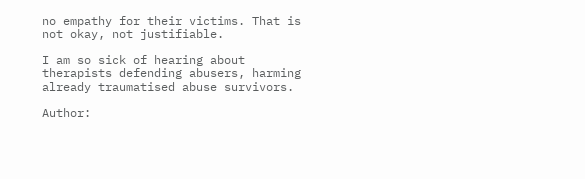no empathy for their victims. That is not okay, not justifiable.

I am so sick of hearing about therapists defending abusers, harming already traumatised abuse survivors.

Author: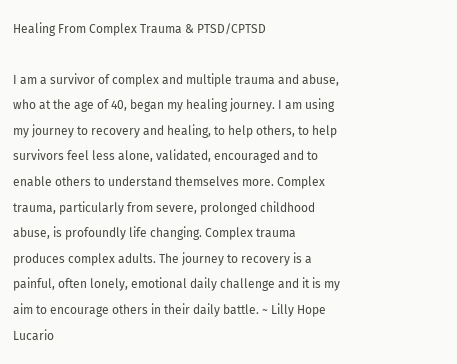Healing From Complex Trauma & PTSD/CPTSD

I am a survivor of complex and multiple trauma and abuse, who at the age of 40, began my healing journey. I am using my journey to recovery and healing, to help others, to help survivors feel less alone, validated, encouraged and to enable others to understand themselves more. Complex trauma, particularly from severe, prolonged childhood abuse, is profoundly life changing. Complex trauma produces complex adults. The journey to recovery is a painful, often lonely, emotional daily challenge and it is my aim to encourage others in their daily battle. ~ Lilly Hope Lucario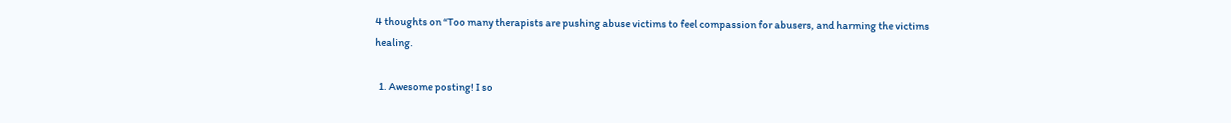4 thoughts on “Too many therapists are pushing abuse victims to feel compassion for abusers, and harming the victims healing.

  1. Awesome posting! I so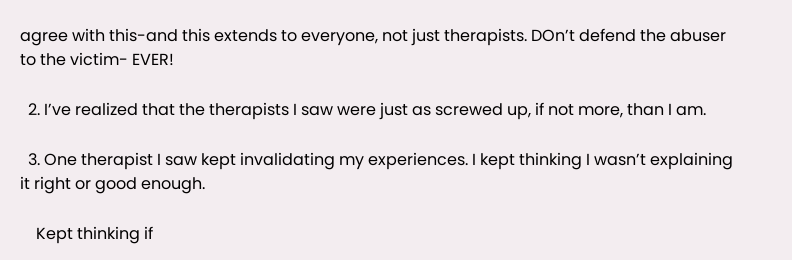agree with this-and this extends to everyone, not just therapists. DOn’t defend the abuser to the victim- EVER!

  2. I’ve realized that the therapists I saw were just as screwed up, if not more, than I am.

  3. One therapist I saw kept invalidating my experiences. I kept thinking I wasn’t explaining it right or good enough.

    Kept thinking if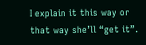I explain it this way or that way she’ll “get it”.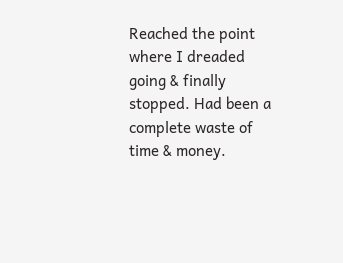Reached the point where I dreaded going & finally stopped. Had been a complete waste of time & money.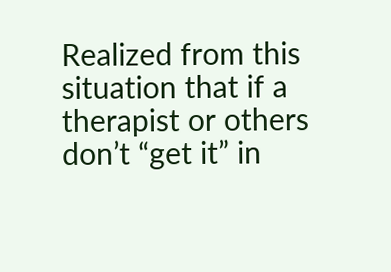Realized from this situation that if a therapist or others don’t “get it” in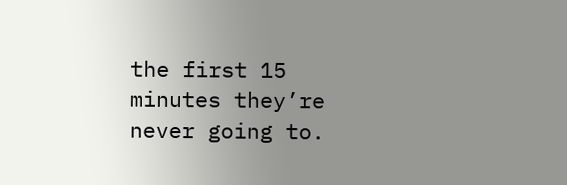the first 15 minutes they’re never going to.